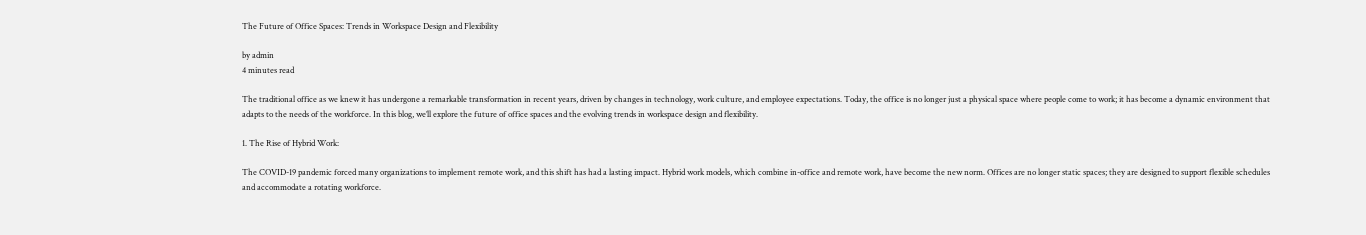The Future of Office Spaces: Trends in Workspace Design and Flexibility

by admin
4 minutes read

The traditional office as we knew it has undergone a remarkable transformation in recent years, driven by changes in technology, work culture, and employee expectations. Today, the office is no longer just a physical space where people come to work; it has become a dynamic environment that adapts to the needs of the workforce. In this blog, we’ll explore the future of office spaces and the evolving trends in workspace design and flexibility.

1. The Rise of Hybrid Work:

The COVID-19 pandemic forced many organizations to implement remote work, and this shift has had a lasting impact. Hybrid work models, which combine in-office and remote work, have become the new norm. Offices are no longer static spaces; they are designed to support flexible schedules and accommodate a rotating workforce.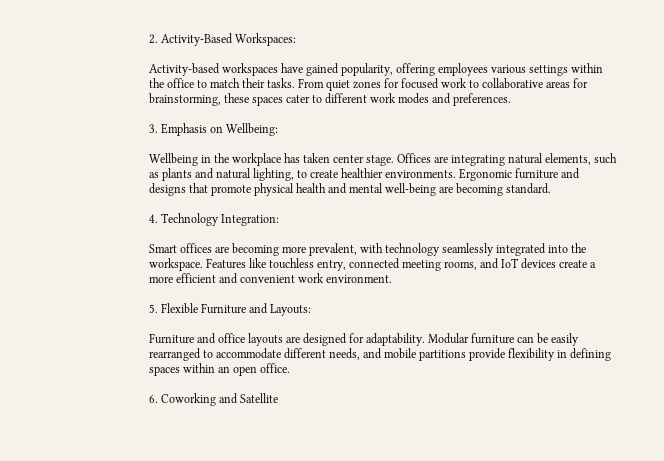2. Activity-Based Workspaces:

Activity-based workspaces have gained popularity, offering employees various settings within the office to match their tasks. From quiet zones for focused work to collaborative areas for brainstorming, these spaces cater to different work modes and preferences.

3. Emphasis on Wellbeing:

Wellbeing in the workplace has taken center stage. Offices are integrating natural elements, such as plants and natural lighting, to create healthier environments. Ergonomic furniture and designs that promote physical health and mental well-being are becoming standard.

4. Technology Integration:

Smart offices are becoming more prevalent, with technology seamlessly integrated into the workspace. Features like touchless entry, connected meeting rooms, and IoT devices create a more efficient and convenient work environment.

5. Flexible Furniture and Layouts:

Furniture and office layouts are designed for adaptability. Modular furniture can be easily rearranged to accommodate different needs, and mobile partitions provide flexibility in defining spaces within an open office.

6. Coworking and Satellite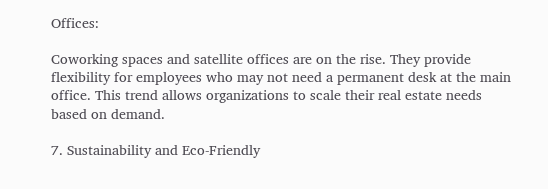Offices:

Coworking spaces and satellite offices are on the rise. They provide flexibility for employees who may not need a permanent desk at the main office. This trend allows organizations to scale their real estate needs based on demand.

7. Sustainability and Eco-Friendly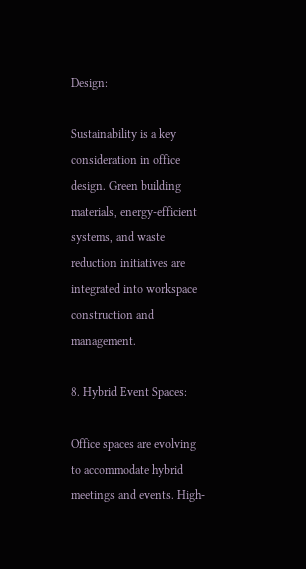Design:

Sustainability is a key consideration in office design. Green building materials, energy-efficient systems, and waste reduction initiatives are integrated into workspace construction and management.

8. Hybrid Event Spaces:

Office spaces are evolving to accommodate hybrid meetings and events. High-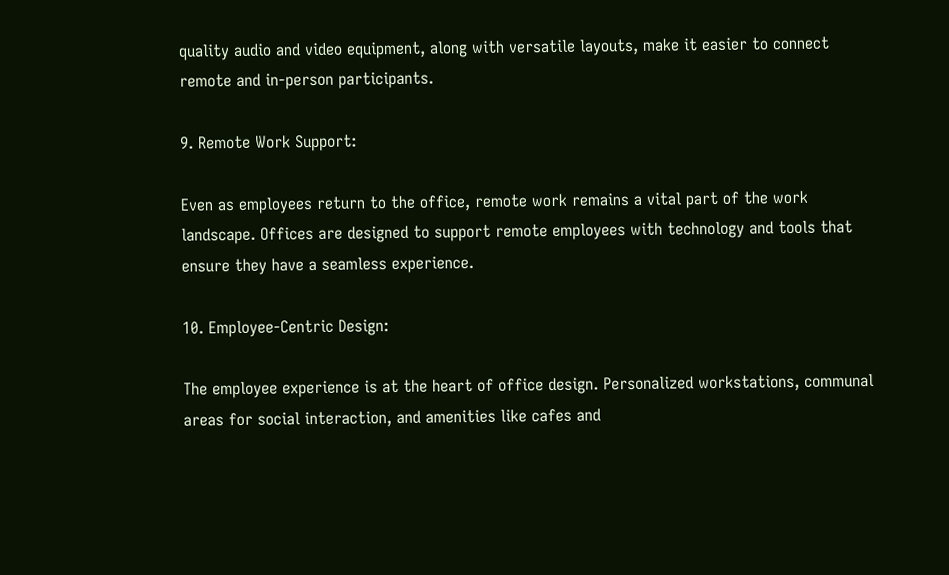quality audio and video equipment, along with versatile layouts, make it easier to connect remote and in-person participants.

9. Remote Work Support:

Even as employees return to the office, remote work remains a vital part of the work landscape. Offices are designed to support remote employees with technology and tools that ensure they have a seamless experience.

10. Employee-Centric Design:

The employee experience is at the heart of office design. Personalized workstations, communal areas for social interaction, and amenities like cafes and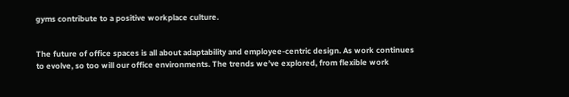gyms contribute to a positive workplace culture.


The future of office spaces is all about adaptability and employee-centric design. As work continues to evolve, so too will our office environments. The trends we’ve explored, from flexible work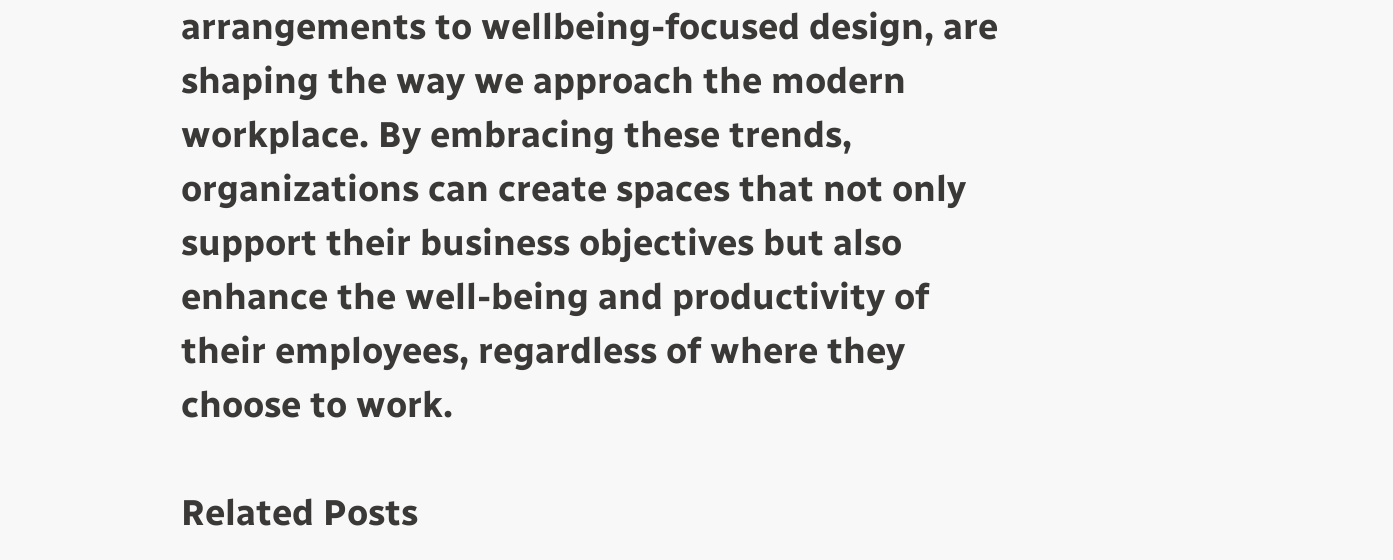arrangements to wellbeing-focused design, are shaping the way we approach the modern workplace. By embracing these trends, organizations can create spaces that not only support their business objectives but also enhance the well-being and productivity of their employees, regardless of where they choose to work.

Related Posts